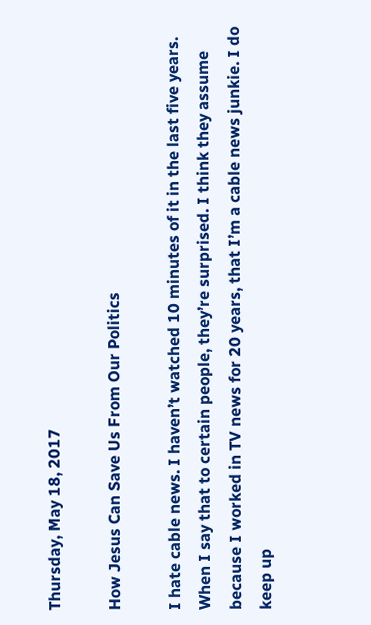Thursday, May 18, 2017

How Jesus Can Save Us From Our Politics

I hate cable news. I haven’t watched 10 minutes of it in the last five years. When I say that to certain people, they’re surprised. I think they assume because I worked in TV news for 20 years, that I’m a cable news junkie. I do keep up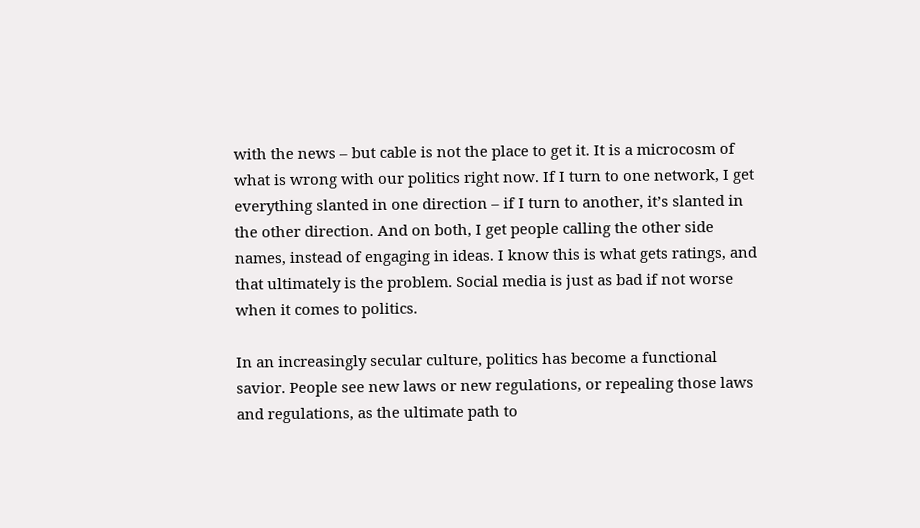with the news – but cable is not the place to get it. It is a microcosm of what is wrong with our politics right now. If I turn to one network, I get everything slanted in one direction – if I turn to another, it’s slanted in the other direction. And on both, I get people calling the other side names, instead of engaging in ideas. I know this is what gets ratings, and that ultimately is the problem. Social media is just as bad if not worse when it comes to politics.

In an increasingly secular culture, politics has become a functional savior. People see new laws or new regulations, or repealing those laws and regulations, as the ultimate path to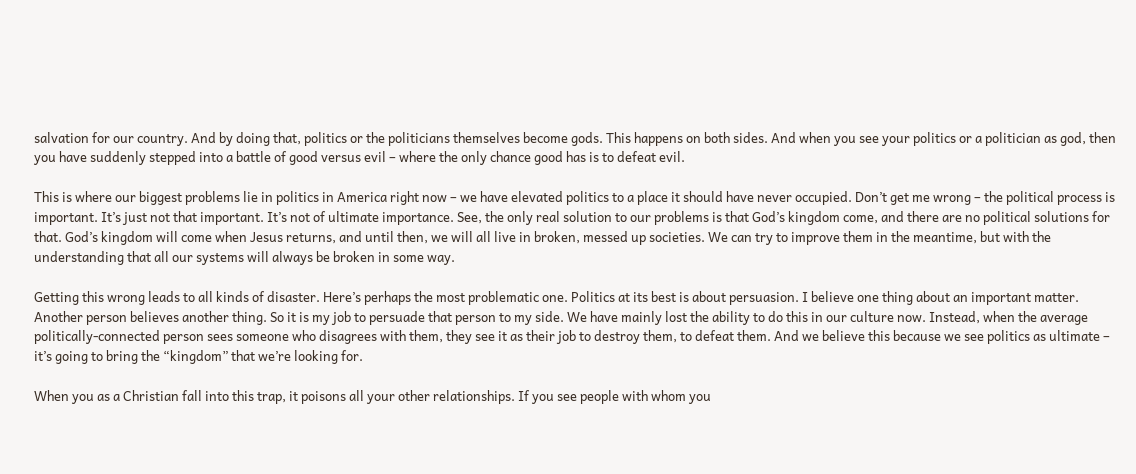salvation for our country. And by doing that, politics or the politicians themselves become gods. This happens on both sides. And when you see your politics or a politician as god, then you have suddenly stepped into a battle of good versus evil – where the only chance good has is to defeat evil.

This is where our biggest problems lie in politics in America right now – we have elevated politics to a place it should have never occupied. Don’t get me wrong – the political process is important. It’s just not that important. It’s not of ultimate importance. See, the only real solution to our problems is that God’s kingdom come, and there are no political solutions for that. God’s kingdom will come when Jesus returns, and until then, we will all live in broken, messed up societies. We can try to improve them in the meantime, but with the understanding that all our systems will always be broken in some way.

Getting this wrong leads to all kinds of disaster. Here’s perhaps the most problematic one. Politics at its best is about persuasion. I believe one thing about an important matter. Another person believes another thing. So it is my job to persuade that person to my side. We have mainly lost the ability to do this in our culture now. Instead, when the average politically-connected person sees someone who disagrees with them, they see it as their job to destroy them, to defeat them. And we believe this because we see politics as ultimate – it’s going to bring the “kingdom” that we’re looking for.

When you as a Christian fall into this trap, it poisons all your other relationships. If you see people with whom you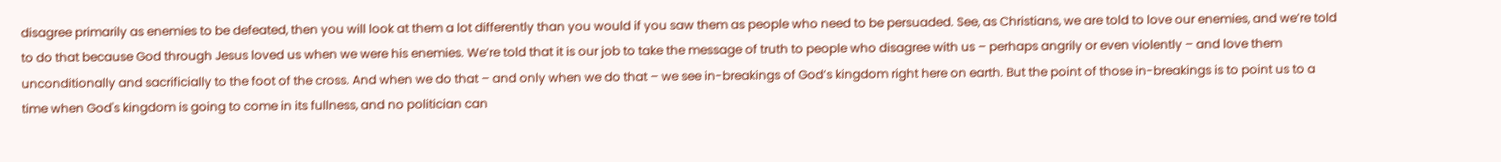disagree primarily as enemies to be defeated, then you will look at them a lot differently than you would if you saw them as people who need to be persuaded. See, as Christians, we are told to love our enemies, and we’re told to do that because God through Jesus loved us when we were his enemies. We’re told that it is our job to take the message of truth to people who disagree with us – perhaps angrily or even violently – and love them unconditionally and sacrificially to the foot of the cross. And when we do that – and only when we do that – we see in-breakings of God’s kingdom right here on earth. But the point of those in-breakings is to point us to a time when God's kingdom is going to come in its fullness, and no politician can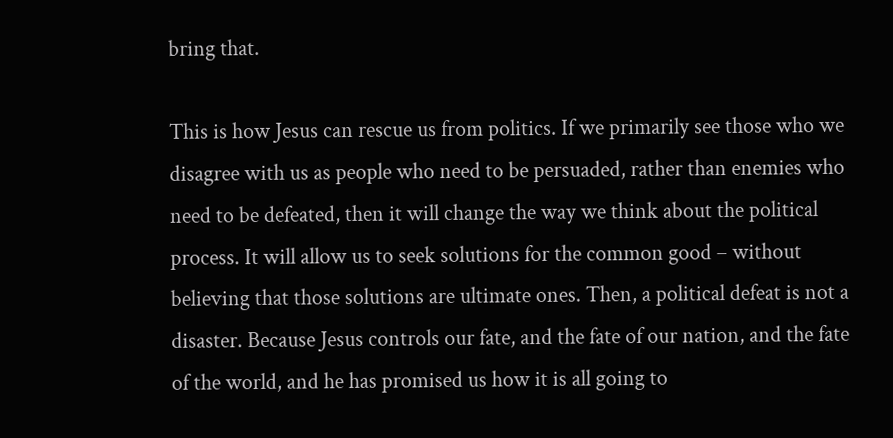bring that.

This is how Jesus can rescue us from politics. If we primarily see those who we disagree with us as people who need to be persuaded, rather than enemies who need to be defeated, then it will change the way we think about the political process. It will allow us to seek solutions for the common good – without believing that those solutions are ultimate ones. Then, a political defeat is not a disaster. Because Jesus controls our fate, and the fate of our nation, and the fate of the world, and he has promised us how it is all going to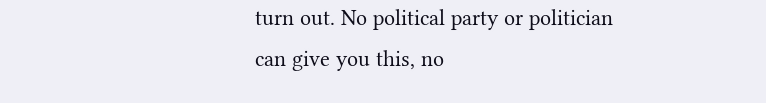turn out. No political party or politician can give you this, no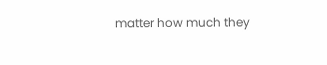matter how much they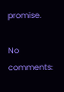promise.

No comments: